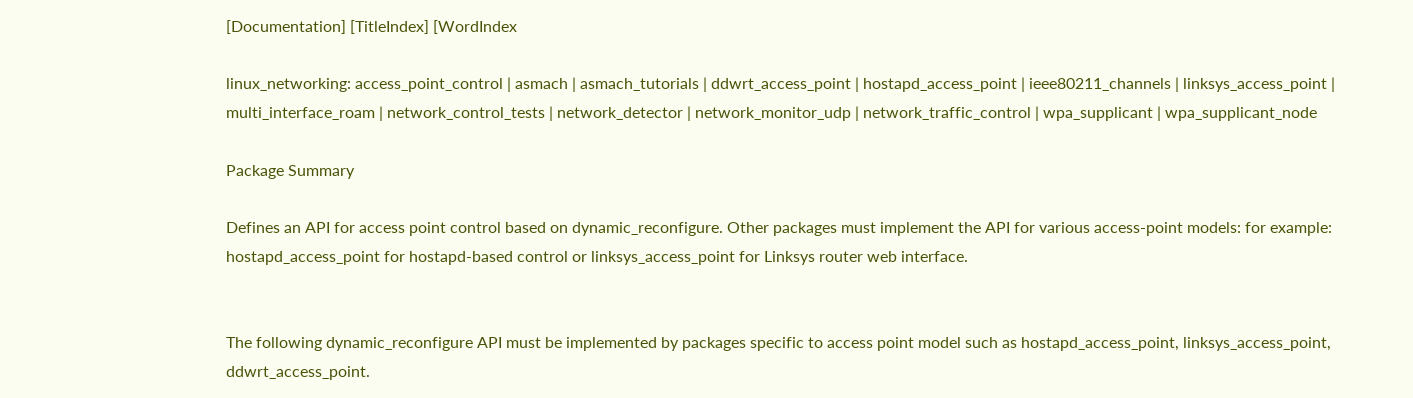[Documentation] [TitleIndex] [WordIndex

linux_networking: access_point_control | asmach | asmach_tutorials | ddwrt_access_point | hostapd_access_point | ieee80211_channels | linksys_access_point | multi_interface_roam | network_control_tests | network_detector | network_monitor_udp | network_traffic_control | wpa_supplicant | wpa_supplicant_node

Package Summary

Defines an API for access point control based on dynamic_reconfigure. Other packages must implement the API for various access-point models: for example: hostapd_access_point for hostapd-based control or linksys_access_point for Linksys router web interface.


The following dynamic_reconfigure API must be implemented by packages specific to access point model such as hostapd_access_point, linksys_access_point, ddwrt_access_point.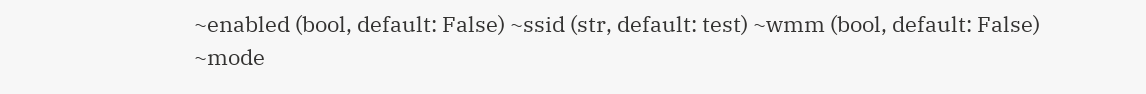~enabled (bool, default: False) ~ssid (str, default: test) ~wmm (bool, default: False) ~mode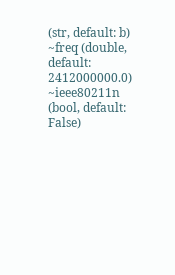(str, default: b) ~freq (double, default: 2412000000.0) ~ieee80211n (bool, default: False)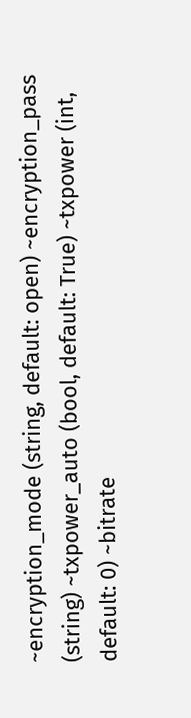~encryption_mode (string, default: open) ~encryption_pass (string) ~txpower_auto (bool, default: True) ~txpower (int, default: 0) ~bitrate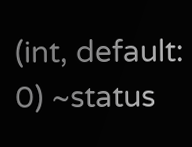(int, default: 0) ~status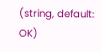(string, default: OK)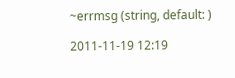~errmsg (string, default: )

2011-11-19 12:19